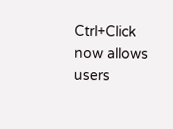Ctrl+Click now allows users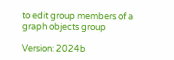to edit group members of a graph objects group

Version: 2024b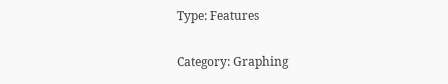Type: Features

Category: Graphing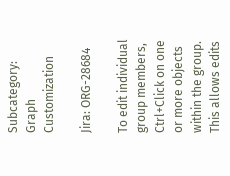Subcategory: Graph Customization

Jira: ORG-28684

To edit individual group members, Ctrl+Click on one or more objects within the group. This allows edits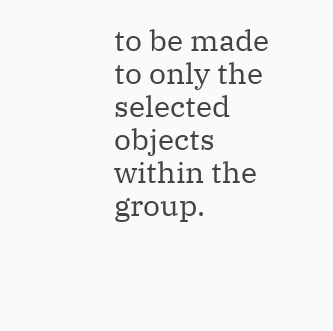to be made to only the selected objects within the group.